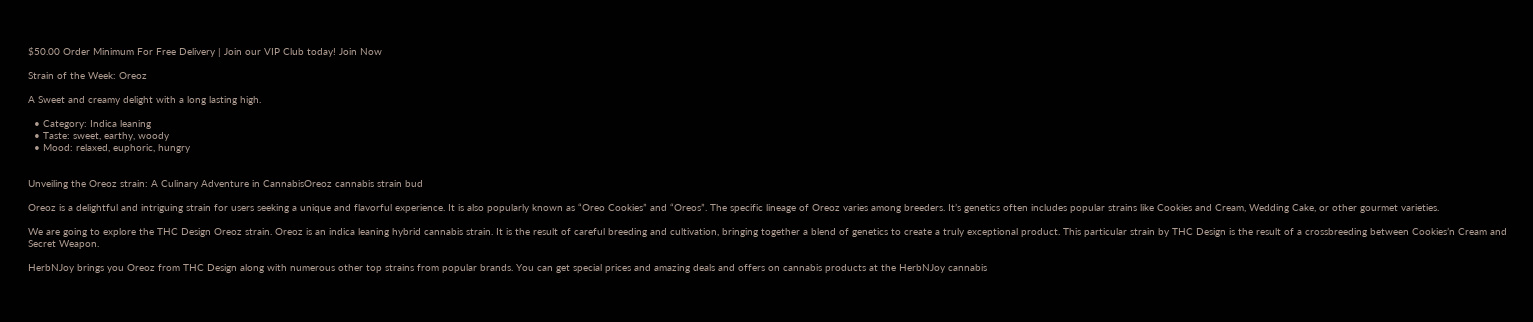$50.00 Order Minimum For Free Delivery | Join our VIP Club today! Join Now

Strain of the Week: Oreoz

A Sweet and creamy delight with a long lasting high.

  • Category: Indica leaning
  • Taste: sweet, earthy, woody
  • Mood: relaxed, euphoric, hungry


Unveiling the Oreoz strain: A Culinary Adventure in CannabisOreoz cannabis strain bud

Oreoz is a delightful and intriguing strain for users seeking a unique and flavorful experience. It is also popularly known as “Oreo Cookies” and “Oreos”. The specific lineage of Oreoz varies among breeders. It’s genetics often includes popular strains like Cookies and Cream, Wedding Cake, or other gourmet varieties.

We are going to explore the THC Design Oreoz strain. Oreoz is an indica leaning hybrid cannabis strain. It is the result of careful breeding and cultivation, bringing together a blend of genetics to create a truly exceptional product. This particular strain by THC Design is the result of a crossbreeding between Cookies’n Cream and Secret Weapon.

HerbNJoy brings you Oreoz from THC Design along with numerous other top strains from popular brands. You can get special prices and amazing deals and offers on cannabis products at the HerbNJoy cannabis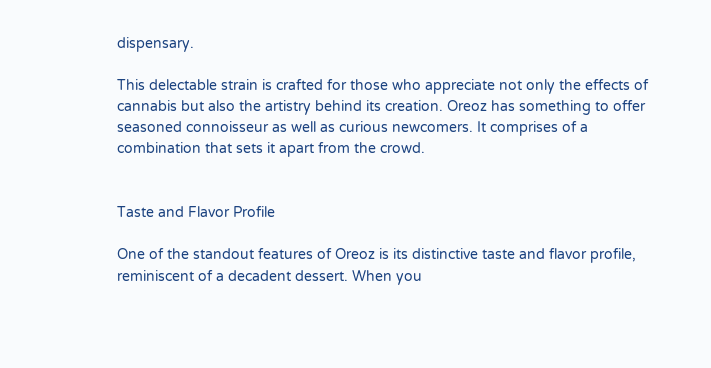dispensary.

This delectable strain is crafted for those who appreciate not only the effects of cannabis but also the artistry behind its creation. Oreoz has something to offer seasoned connoisseur as well as curious newcomers. It comprises of a combination that sets it apart from the crowd.


Taste and Flavor Profile

One of the standout features of Oreoz is its distinctive taste and flavor profile, reminiscent of a decadent dessert. When you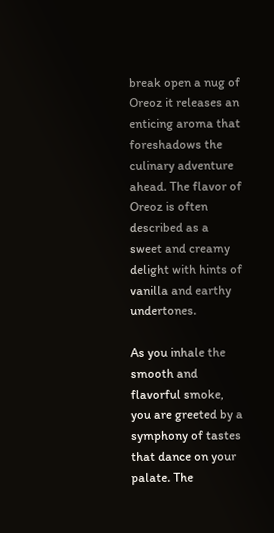break open a nug of Oreoz it releases an enticing aroma that foreshadows the culinary adventure ahead. The flavor of Oreoz is often described as a sweet and creamy delight with hints of vanilla and earthy undertones.

As you inhale the smooth and flavorful smoke, you are greeted by a symphony of tastes that dance on your palate. The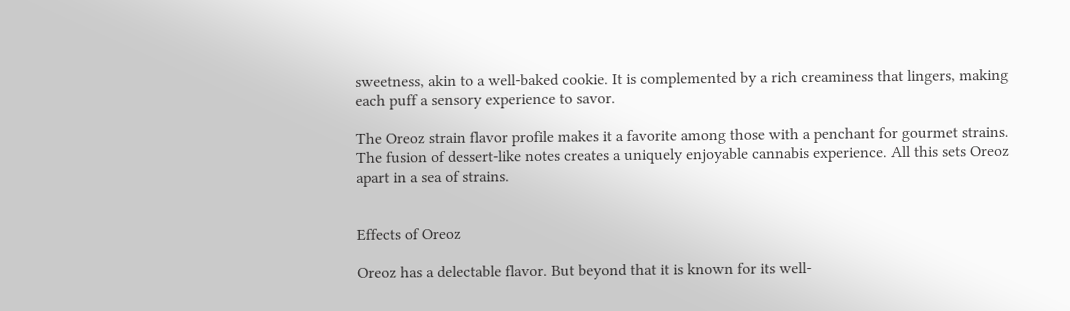sweetness, akin to a well-baked cookie. It is complemented by a rich creaminess that lingers, making each puff a sensory experience to savor.

The Oreoz strain flavor profile makes it a favorite among those with a penchant for gourmet strains. The fusion of dessert-like notes creates a uniquely enjoyable cannabis experience. All this sets Oreoz apart in a sea of strains.


Effects of Oreoz

Oreoz has a delectable flavor. But beyond that it is known for its well-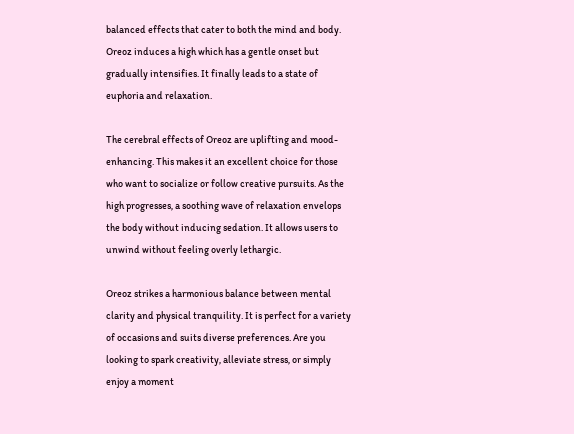balanced effects that cater to both the mind and body. Oreoz induces a high which has a gentle onset but gradually intensifies. It finally leads to a state of euphoria and relaxation.

The cerebral effects of Oreoz are uplifting and mood-enhancing. This makes it an excellent choice for those who want to socialize or follow creative pursuits. As the high progresses, a soothing wave of relaxation envelops the body without inducing sedation. It allows users to unwind without feeling overly lethargic.

Oreoz strikes a harmonious balance between mental clarity and physical tranquility. It is perfect for a variety of occasions and suits diverse preferences. Are you looking to spark creativity, alleviate stress, or simply enjoy a moment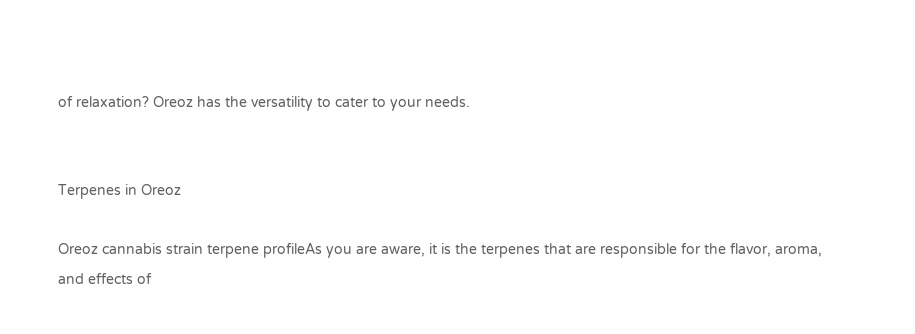of relaxation? Oreoz has the versatility to cater to your needs.


Terpenes in Oreoz

Oreoz cannabis strain terpene profileAs you are aware, it is the terpenes that are responsible for the flavor, aroma, and effects of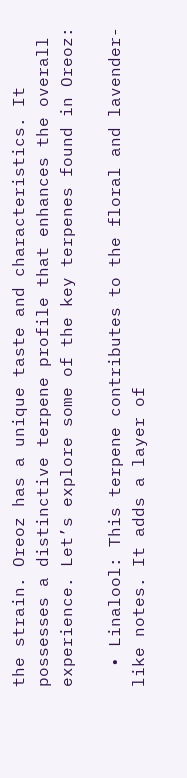the strain. Oreoz has a unique taste and characteristics. It possesses a distinctive terpene profile that enhances the overall experience. Let’s explore some of the key terpenes found in Oreoz:

  • Linalool: This terpene contributes to the floral and lavender-like notes. It adds a layer of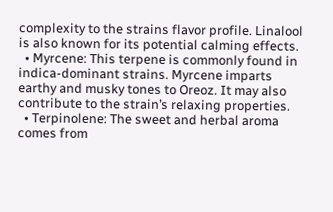complexity to the strains flavor profile. Linalool is also known for its potential calming effects.
  • Myrcene: This terpene is commonly found in indica-dominant strains. Myrcene imparts earthy and musky tones to Oreoz. It may also contribute to the strain’s relaxing properties.
  • Terpinolene: The sweet and herbal aroma comes from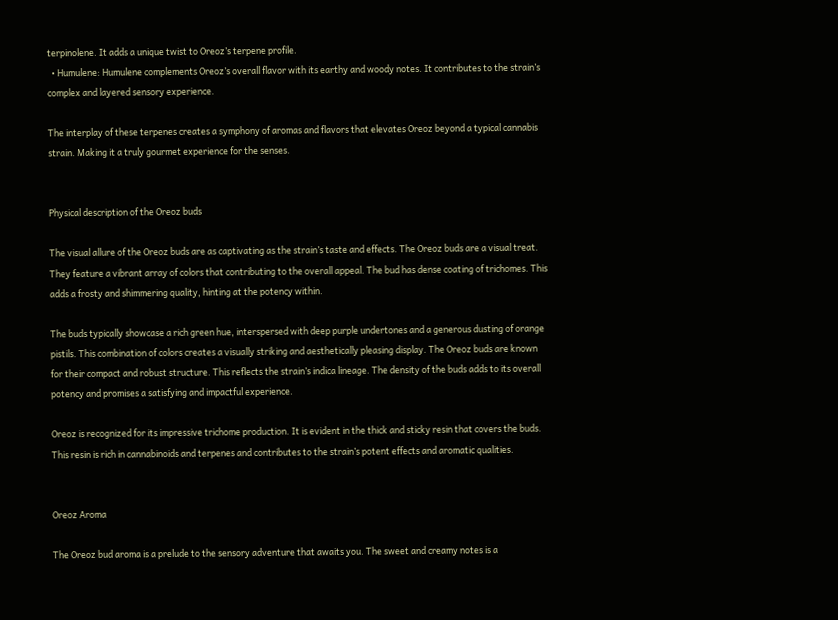terpinolene. It adds a unique twist to Oreoz’s terpene profile.
  • Humulene: Humulene complements Oreoz’s overall flavor with its earthy and woody notes. It contributes to the strain’s complex and layered sensory experience.

The interplay of these terpenes creates a symphony of aromas and flavors that elevates Oreoz beyond a typical cannabis strain. Making it a truly gourmet experience for the senses.


Physical description of the Oreoz buds

The visual allure of the Oreoz buds are as captivating as the strain’s taste and effects. The Oreoz buds are a visual treat. They feature a vibrant array of colors that contributing to the overall appeal. The bud has dense coating of trichomes. This adds a frosty and shimmering quality, hinting at the potency within.

The buds typically showcase a rich green hue, interspersed with deep purple undertones and a generous dusting of orange pistils. This combination of colors creates a visually striking and aesthetically pleasing display. The Oreoz buds are known for their compact and robust structure. This reflects the strain’s indica lineage. The density of the buds adds to its overall potency and promises a satisfying and impactful experience.

Oreoz is recognized for its impressive trichome production. It is evident in the thick and sticky resin that covers the buds. This resin is rich in cannabinoids and terpenes and contributes to the strain’s potent effects and aromatic qualities.


Oreoz Aroma

The Oreoz bud aroma is a prelude to the sensory adventure that awaits you. The sweet and creamy notes is a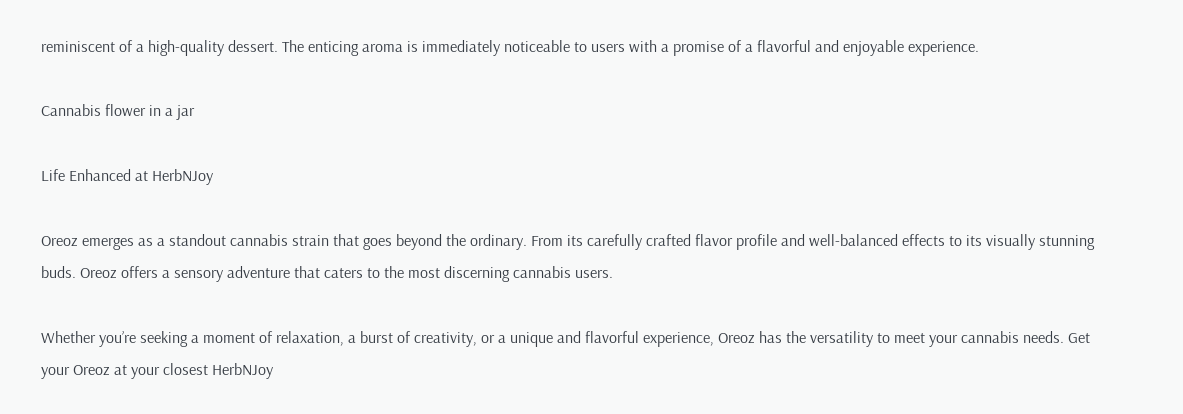reminiscent of a high-quality dessert. The enticing aroma is immediately noticeable to users with a promise of a flavorful and enjoyable experience.

Cannabis flower in a jar

Life Enhanced at HerbNJoy

Oreoz emerges as a standout cannabis strain that goes beyond the ordinary. From its carefully crafted flavor profile and well-balanced effects to its visually stunning buds. Oreoz offers a sensory adventure that caters to the most discerning cannabis users.

Whether you’re seeking a moment of relaxation, a burst of creativity, or a unique and flavorful experience, Oreoz has the versatility to meet your cannabis needs. Get your Oreoz at your closest HerbNJoy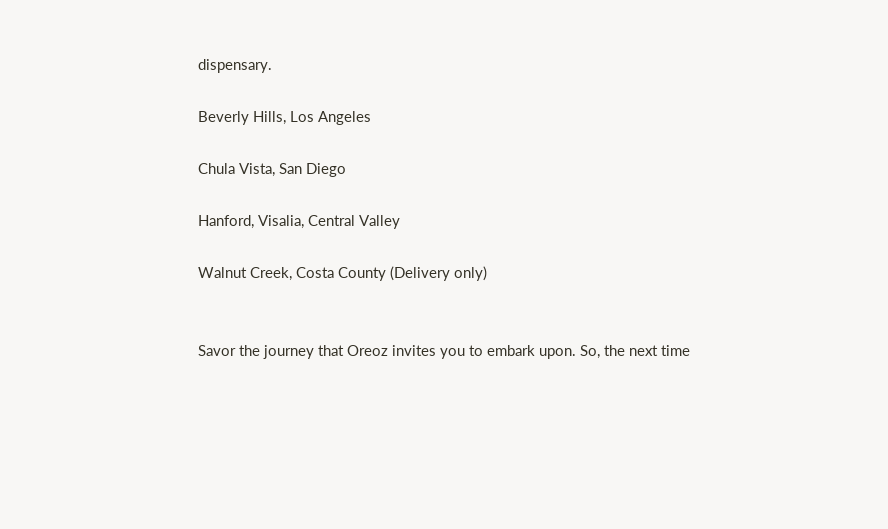dispensary.

Beverly Hills, Los Angeles

Chula Vista, San Diego

Hanford, Visalia, Central Valley

Walnut Creek, Costa County (Delivery only)


Savor the journey that Oreoz invites you to embark upon. So, the next time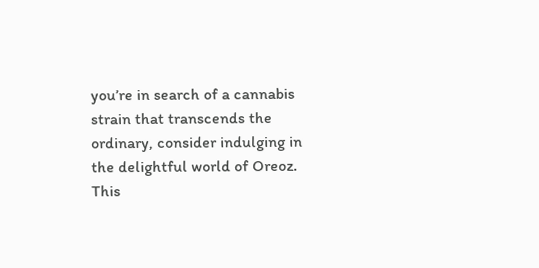you’re in search of a cannabis strain that transcends the ordinary, consider indulging in the delightful world of Oreoz. This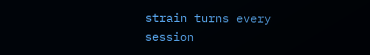strain turns every session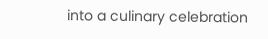into a culinary celebration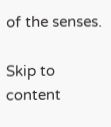of the senses.

Skip to content